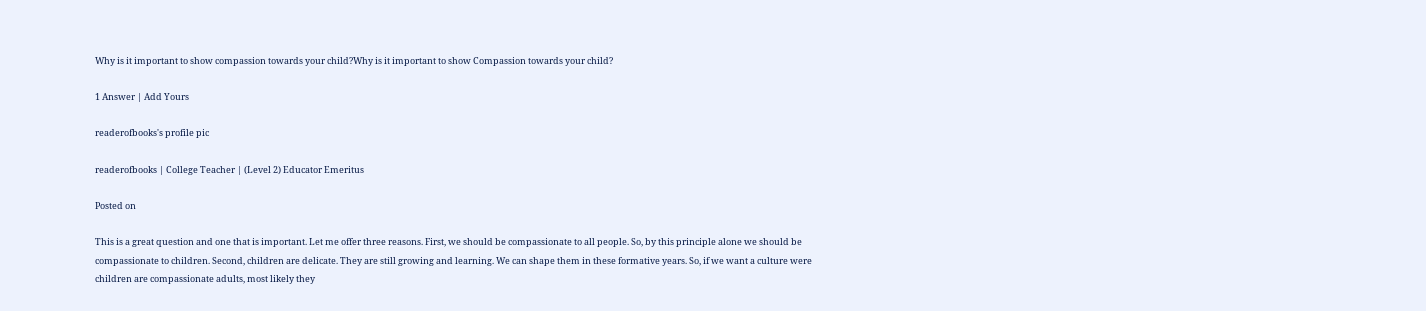Why is it important to show compassion towards your child?Why is it important to show Compassion towards your child?

1 Answer | Add Yours

readerofbooks's profile pic

readerofbooks | College Teacher | (Level 2) Educator Emeritus

Posted on

This is a great question and one that is important. Let me offer three reasons. First, we should be compassionate to all people. So, by this principle alone we should be compassionate to children. Second, children are delicate. They are still growing and learning. We can shape them in these formative years. So, if we want a culture were children are compassionate adults, most likely they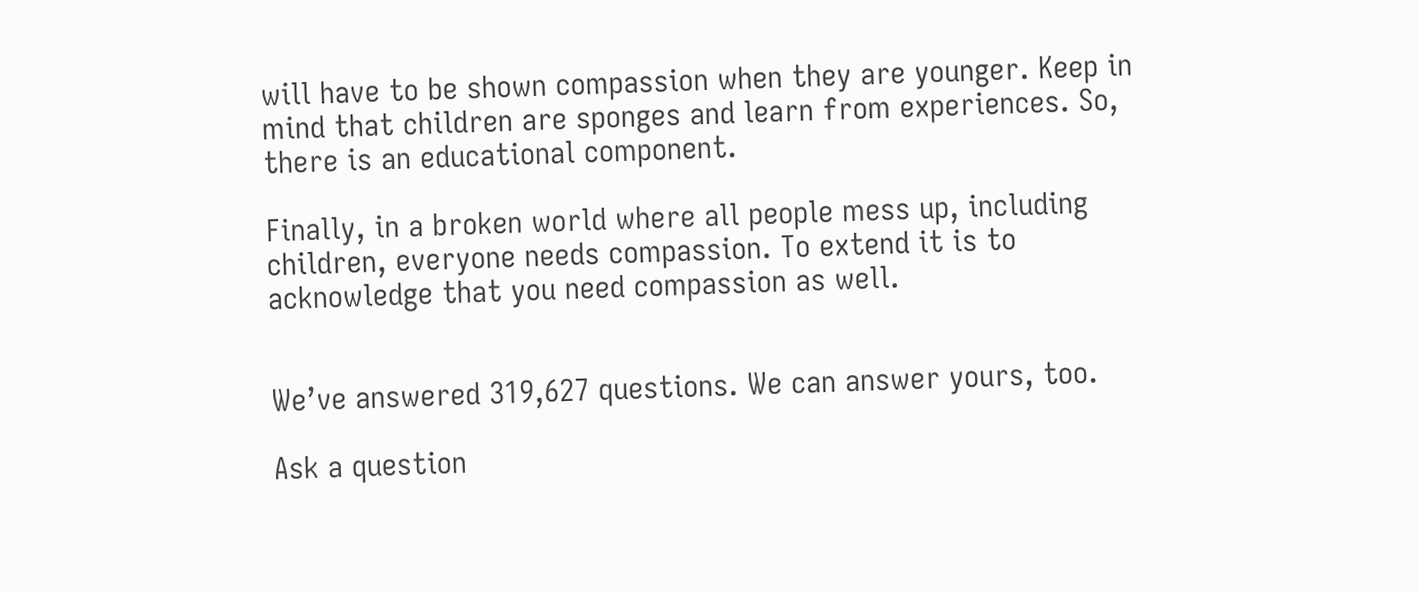will have to be shown compassion when they are younger. Keep in mind that children are sponges and learn from experiences. So, there is an educational component.

Finally, in a broken world where all people mess up, including children, everyone needs compassion. To extend it is to acknowledge that you need compassion as well.


We’ve answered 319,627 questions. We can answer yours, too.

Ask a question